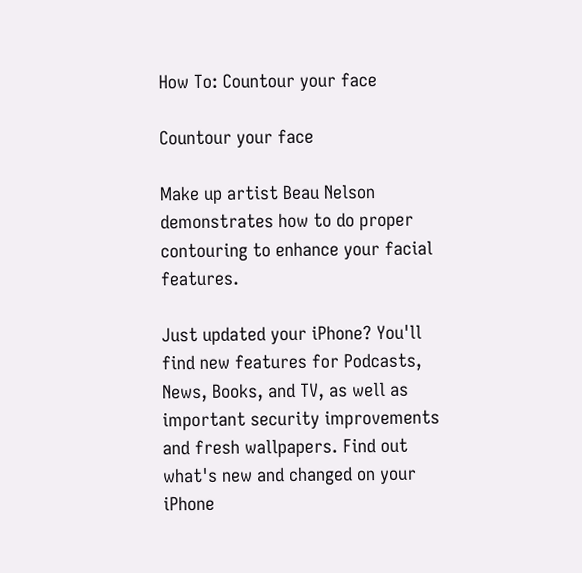How To: Countour your face

Countour your face

Make up artist Beau Nelson demonstrates how to do proper contouring to enhance your facial features.

Just updated your iPhone? You'll find new features for Podcasts, News, Books, and TV, as well as important security improvements and fresh wallpapers. Find out what's new and changed on your iPhone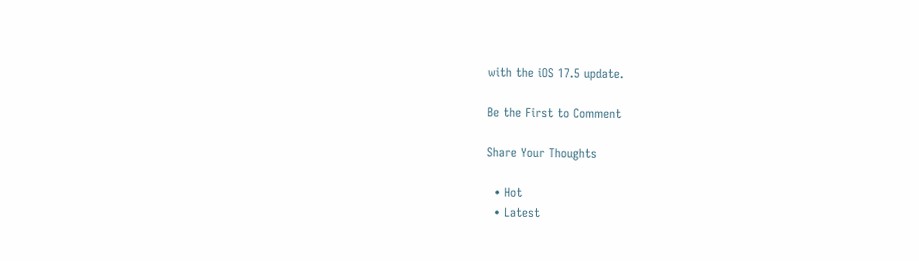with the iOS 17.5 update.

Be the First to Comment

Share Your Thoughts

  • Hot
  • Latest